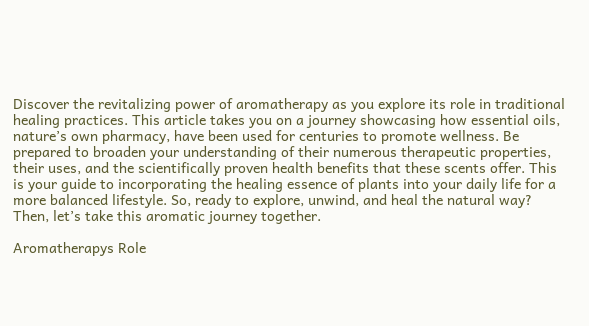Discover the revitalizing power of aromatherapy as you explore its role in traditional healing practices. This article takes you on a journey showcasing how essential oils, nature’s own pharmacy, have been used for centuries to promote wellness. Be prepared to broaden your understanding of their numerous therapeutic properties, their uses, and the scientifically proven health benefits that these scents offer. This is your guide to incorporating the healing essence of plants into your daily life for a more balanced lifestyle. So, ready to explore, unwind, and heal the natural way? Then, let’s take this aromatic journey together.

Aromatherapys Role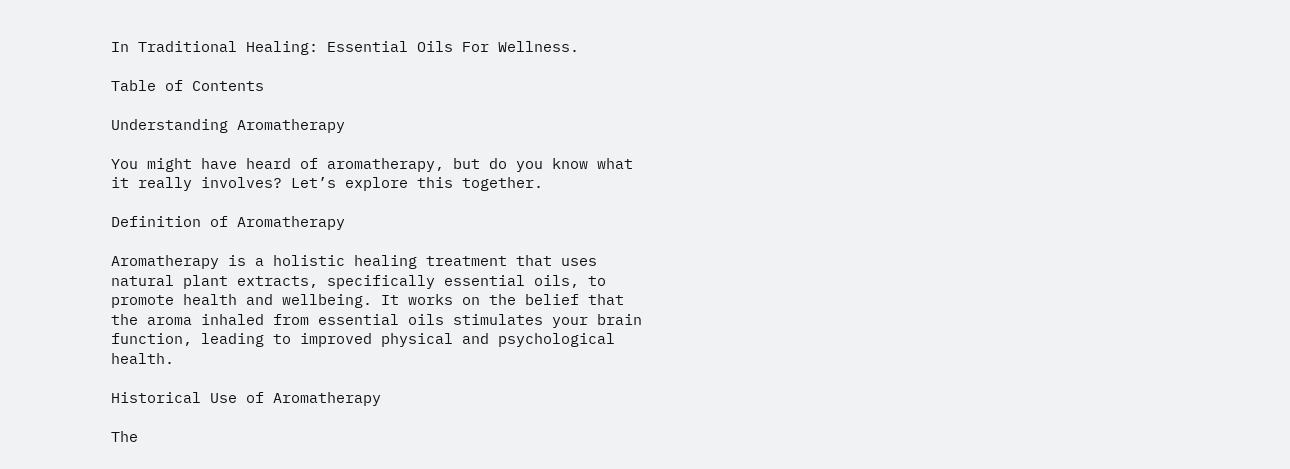In Traditional Healing: Essential Oils For Wellness.

Table of Contents

Understanding Aromatherapy

You might have heard of aromatherapy, but do you know what it really involves? Let’s explore this together.

Definition of Aromatherapy

Aromatherapy is a holistic healing treatment that uses natural plant extracts, specifically essential oils, to promote health and wellbeing. It works on the belief that the aroma inhaled from essential oils stimulates your brain function, leading to improved physical and psychological health.

Historical Use of Aromatherapy

The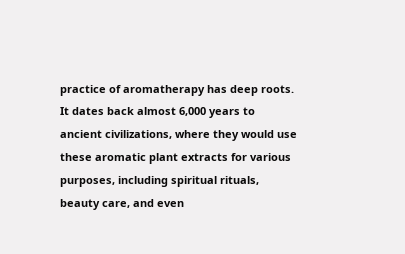practice of aromatherapy has deep roots. It dates back almost 6,000 years to ancient civilizations, where they would use these aromatic plant extracts for various purposes, including spiritual rituals, beauty care, and even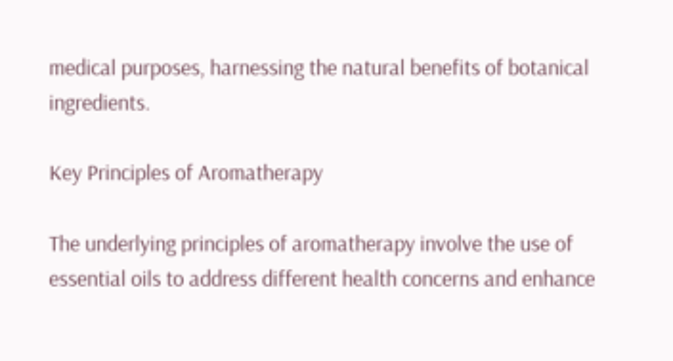medical purposes, harnessing the natural benefits of botanical ingredients.

Key Principles of Aromatherapy

The underlying principles of aromatherapy involve the use of essential oils to address different health concerns and enhance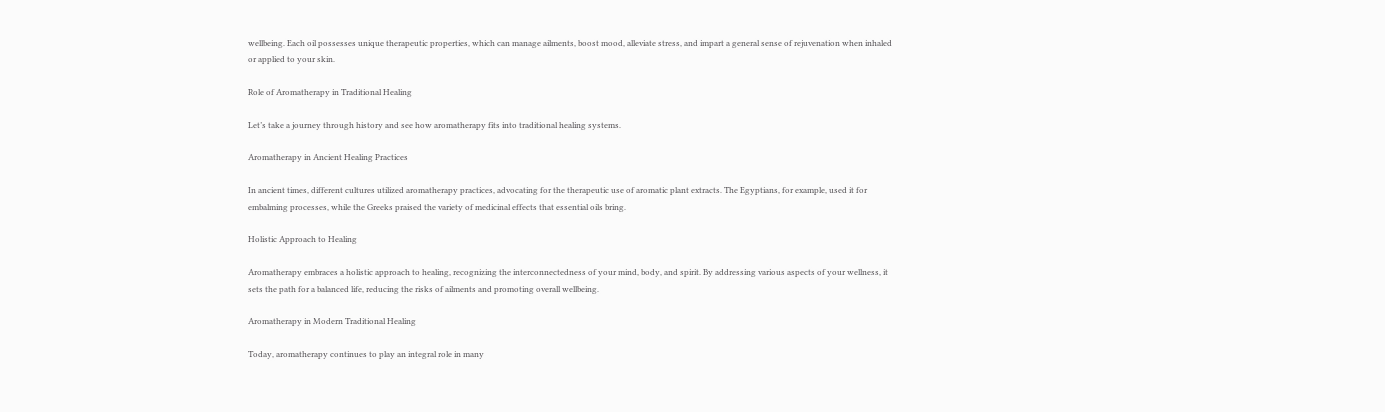wellbeing. Each oil possesses unique therapeutic properties, which can manage ailments, boost mood, alleviate stress, and impart a general sense of rejuvenation when inhaled or applied to your skin.

Role of Aromatherapy in Traditional Healing

Let’s take a journey through history and see how aromatherapy fits into traditional healing systems.

Aromatherapy in Ancient Healing Practices

In ancient times, different cultures utilized aromatherapy practices, advocating for the therapeutic use of aromatic plant extracts. The Egyptians, for example, used it for embalming processes, while the Greeks praised the variety of medicinal effects that essential oils bring.

Holistic Approach to Healing

Aromatherapy embraces a holistic approach to healing, recognizing the interconnectedness of your mind, body, and spirit. By addressing various aspects of your wellness, it sets the path for a balanced life, reducing the risks of ailments and promoting overall wellbeing.

Aromatherapy in Modern Traditional Healing

Today, aromatherapy continues to play an integral role in many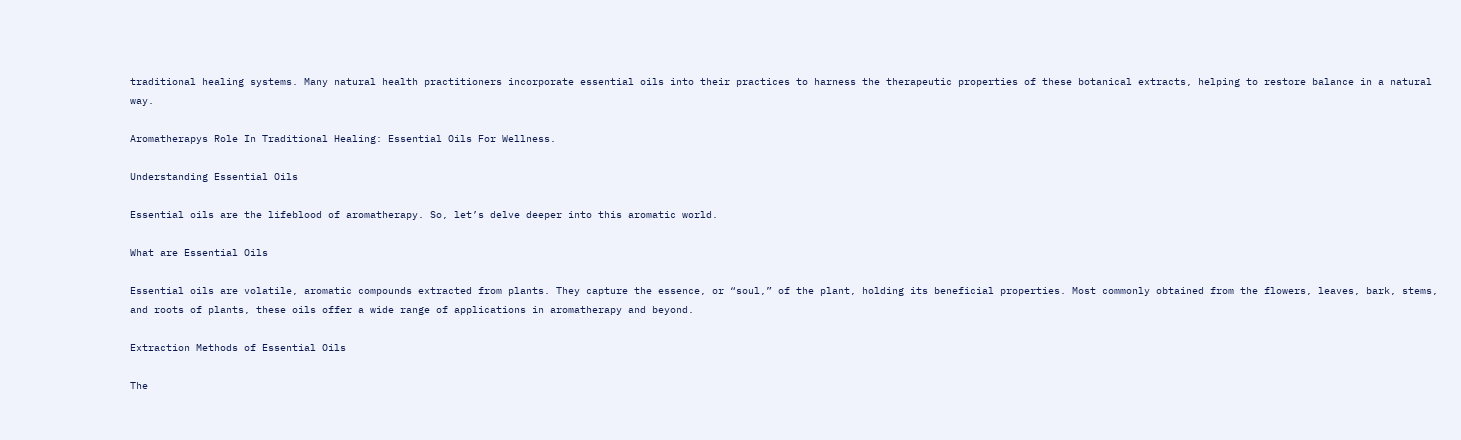traditional healing systems. Many natural health practitioners incorporate essential oils into their practices to harness the therapeutic properties of these botanical extracts, helping to restore balance in a natural way.

Aromatherapys Role In Traditional Healing: Essential Oils For Wellness.

Understanding Essential Oils

Essential oils are the lifeblood of aromatherapy. So, let’s delve deeper into this aromatic world.

What are Essential Oils

Essential oils are volatile, aromatic compounds extracted from plants. They capture the essence, or “soul,” of the plant, holding its beneficial properties. Most commonly obtained from the flowers, leaves, bark, stems, and roots of plants, these oils offer a wide range of applications in aromatherapy and beyond.

Extraction Methods of Essential Oils

The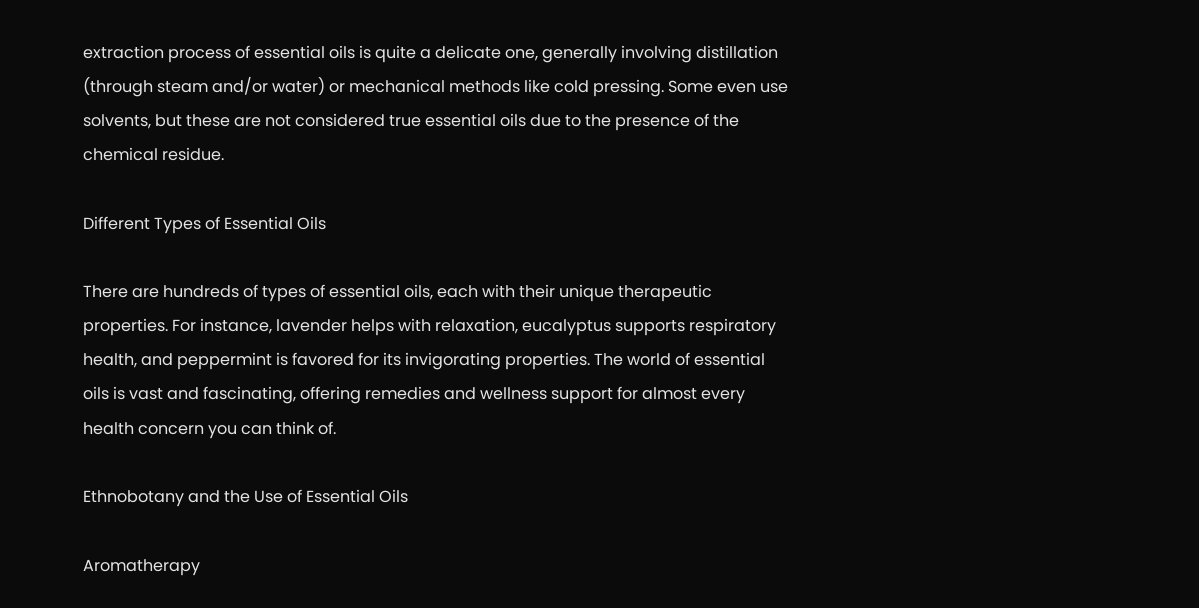extraction process of essential oils is quite a delicate one, generally involving distillation (through steam and/or water) or mechanical methods like cold pressing. Some even use solvents, but these are not considered true essential oils due to the presence of the chemical residue.

Different Types of Essential Oils

There are hundreds of types of essential oils, each with their unique therapeutic properties. For instance, lavender helps with relaxation, eucalyptus supports respiratory health, and peppermint is favored for its invigorating properties. The world of essential oils is vast and fascinating, offering remedies and wellness support for almost every health concern you can think of.

Ethnobotany and the Use of Essential Oils

Aromatherapy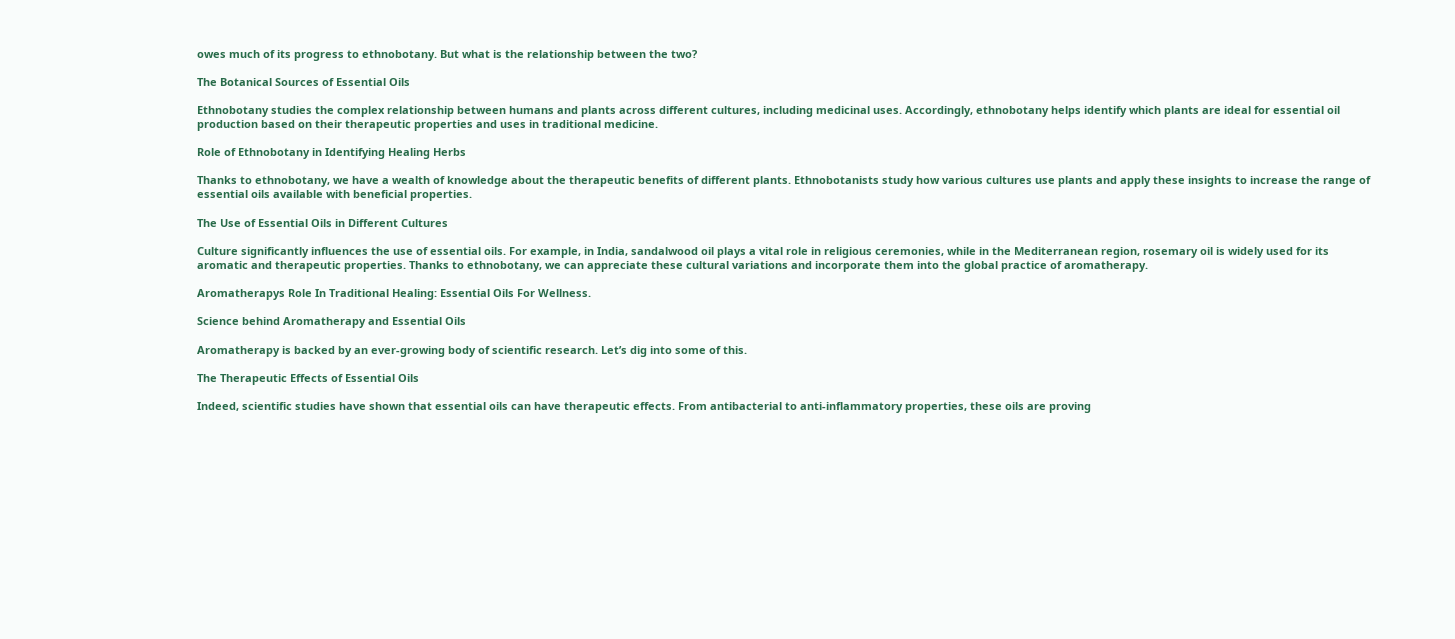owes much of its progress to ethnobotany. But what is the relationship between the two?

The Botanical Sources of Essential Oils

Ethnobotany studies the complex relationship between humans and plants across different cultures, including medicinal uses. Accordingly, ethnobotany helps identify which plants are ideal for essential oil production based on their therapeutic properties and uses in traditional medicine.

Role of Ethnobotany in Identifying Healing Herbs

Thanks to ethnobotany, we have a wealth of knowledge about the therapeutic benefits of different plants. Ethnobotanists study how various cultures use plants and apply these insights to increase the range of essential oils available with beneficial properties.

The Use of Essential Oils in Different Cultures

Culture significantly influences the use of essential oils. For example, in India, sandalwood oil plays a vital role in religious ceremonies, while in the Mediterranean region, rosemary oil is widely used for its aromatic and therapeutic properties. Thanks to ethnobotany, we can appreciate these cultural variations and incorporate them into the global practice of aromatherapy.

Aromatherapys Role In Traditional Healing: Essential Oils For Wellness.

Science behind Aromatherapy and Essential Oils

Aromatherapy is backed by an ever-growing body of scientific research. Let’s dig into some of this.

The Therapeutic Effects of Essential Oils

Indeed, scientific studies have shown that essential oils can have therapeutic effects. From antibacterial to anti-inflammatory properties, these oils are proving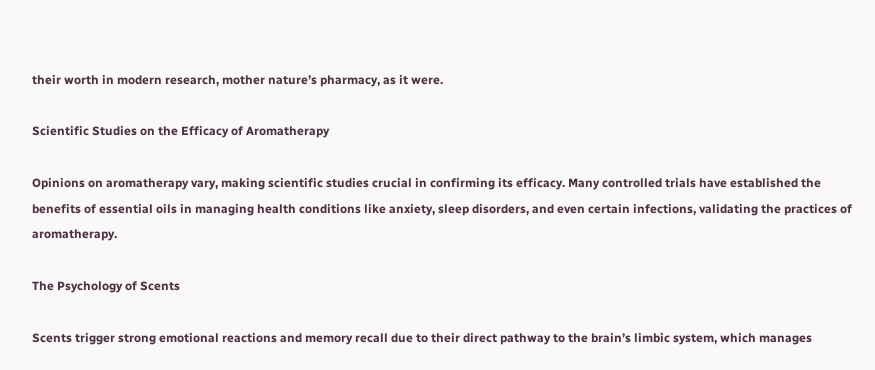their worth in modern research, mother nature’s pharmacy, as it were.

Scientific Studies on the Efficacy of Aromatherapy

Opinions on aromatherapy vary, making scientific studies crucial in confirming its efficacy. Many controlled trials have established the benefits of essential oils in managing health conditions like anxiety, sleep disorders, and even certain infections, validating the practices of aromatherapy.

The Psychology of Scents

Scents trigger strong emotional reactions and memory recall due to their direct pathway to the brain’s limbic system, which manages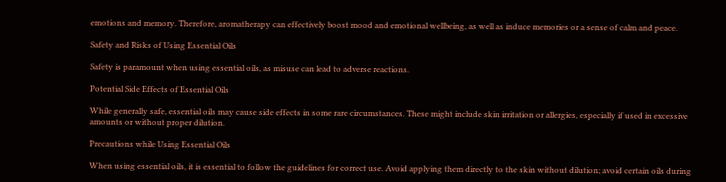emotions and memory. Therefore, aromatherapy can effectively boost mood and emotional wellbeing, as well as induce memories or a sense of calm and peace.

Safety and Risks of Using Essential Oils

Safety is paramount when using essential oils, as misuse can lead to adverse reactions.

Potential Side Effects of Essential Oils

While generally safe, essential oils may cause side effects in some rare circumstances. These might include skin irritation or allergies, especially if used in excessive amounts or without proper dilution.

Precautions while Using Essential Oils

When using essential oils, it is essential to follow the guidelines for correct use. Avoid applying them directly to the skin without dilution; avoid certain oils during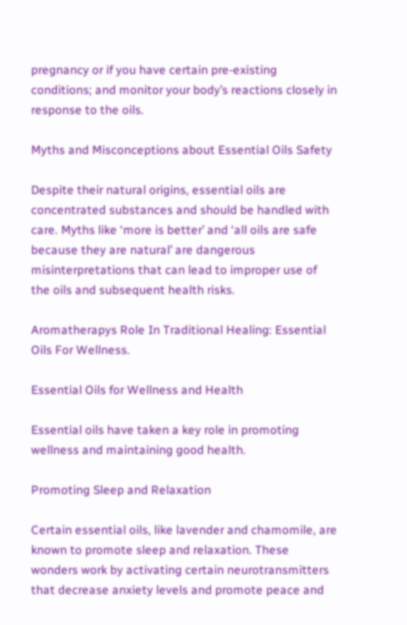pregnancy or if you have certain pre-existing conditions; and monitor your body’s reactions closely in response to the oils.

Myths and Misconceptions about Essential Oils Safety

Despite their natural origins, essential oils are concentrated substances and should be handled with care. Myths like ‘more is better’ and ‘all oils are safe because they are natural’ are dangerous misinterpretations that can lead to improper use of the oils and subsequent health risks.

Aromatherapys Role In Traditional Healing: Essential Oils For Wellness.

Essential Oils for Wellness and Health

Essential oils have taken a key role in promoting wellness and maintaining good health.

Promoting Sleep and Relaxation

Certain essential oils, like lavender and chamomile, are known to promote sleep and relaxation. These wonders work by activating certain neurotransmitters that decrease anxiety levels and promote peace and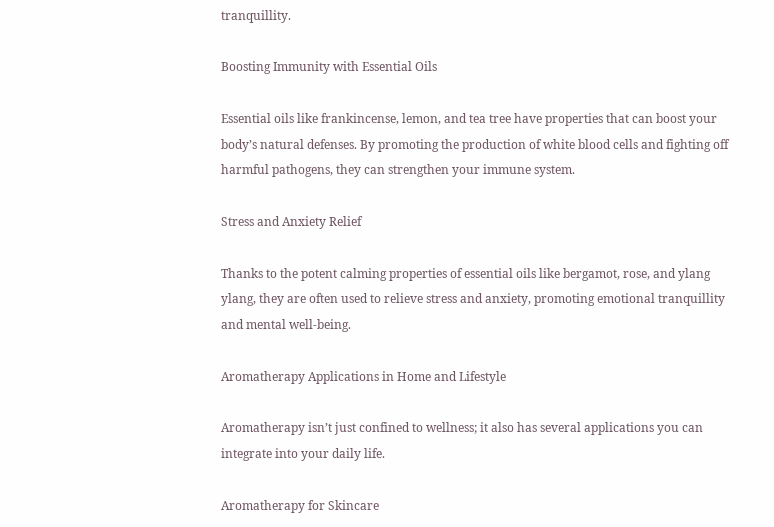tranquillity.

Boosting Immunity with Essential Oils

Essential oils like frankincense, lemon, and tea tree have properties that can boost your body’s natural defenses. By promoting the production of white blood cells and fighting off harmful pathogens, they can strengthen your immune system.

Stress and Anxiety Relief

Thanks to the potent calming properties of essential oils like bergamot, rose, and ylang ylang, they are often used to relieve stress and anxiety, promoting emotional tranquillity and mental well-being.

Aromatherapy Applications in Home and Lifestyle

Aromatherapy isn’t just confined to wellness; it also has several applications you can integrate into your daily life.

Aromatherapy for Skincare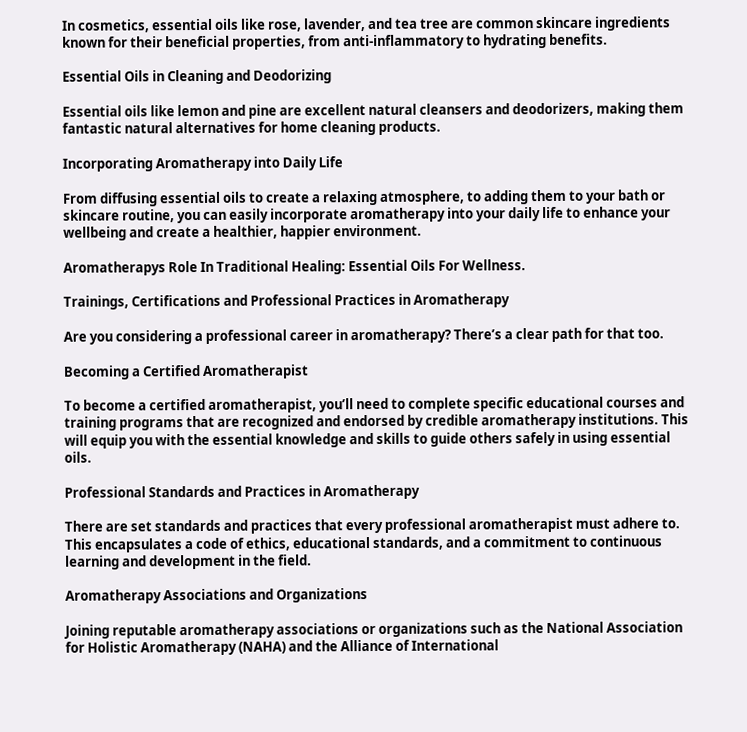In cosmetics, essential oils like rose, lavender, and tea tree are common skincare ingredients known for their beneficial properties, from anti-inflammatory to hydrating benefits.

Essential Oils in Cleaning and Deodorizing

Essential oils like lemon and pine are excellent natural cleansers and deodorizers, making them fantastic natural alternatives for home cleaning products.

Incorporating Aromatherapy into Daily Life

From diffusing essential oils to create a relaxing atmosphere, to adding them to your bath or skincare routine, you can easily incorporate aromatherapy into your daily life to enhance your wellbeing and create a healthier, happier environment.

Aromatherapys Role In Traditional Healing: Essential Oils For Wellness.

Trainings, Certifications and Professional Practices in Aromatherapy

Are you considering a professional career in aromatherapy? There’s a clear path for that too.

Becoming a Certified Aromatherapist

To become a certified aromatherapist, you’ll need to complete specific educational courses and training programs that are recognized and endorsed by credible aromatherapy institutions. This will equip you with the essential knowledge and skills to guide others safely in using essential oils.

Professional Standards and Practices in Aromatherapy

There are set standards and practices that every professional aromatherapist must adhere to. This encapsulates a code of ethics, educational standards, and a commitment to continuous learning and development in the field.

Aromatherapy Associations and Organizations

Joining reputable aromatherapy associations or organizations such as the National Association for Holistic Aromatherapy (NAHA) and the Alliance of International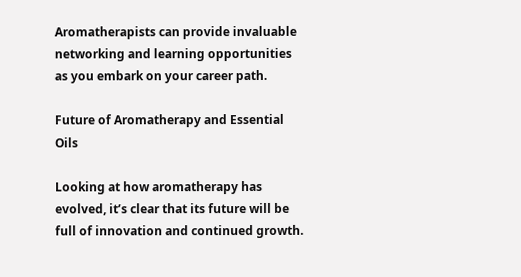Aromatherapists can provide invaluable networking and learning opportunities as you embark on your career path.

Future of Aromatherapy and Essential Oils

Looking at how aromatherapy has evolved, it’s clear that its future will be full of innovation and continued growth.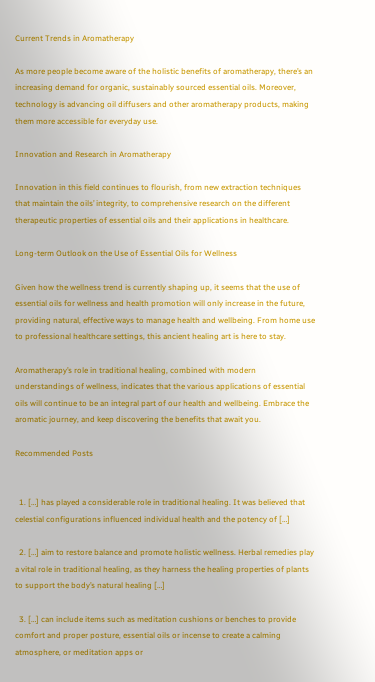Current Trends in Aromatherapy

As more people become aware of the holistic benefits of aromatherapy, there’s an increasing demand for organic, sustainably sourced essential oils. Moreover, technology is advancing oil diffusers and other aromatherapy products, making them more accessible for everyday use.

Innovation and Research in Aromatherapy

Innovation in this field continues to flourish, from new extraction techniques that maintain the oils’ integrity, to comprehensive research on the different therapeutic properties of essential oils and their applications in healthcare.

Long-term Outlook on the Use of Essential Oils for Wellness

Given how the wellness trend is currently shaping up, it seems that the use of essential oils for wellness and health promotion will only increase in the future, providing natural, effective ways to manage health and wellbeing. From home use to professional healthcare settings, this ancient healing art is here to stay.

Aromatherapy’s role in traditional healing, combined with modern understandings of wellness, indicates that the various applications of essential oils will continue to be an integral part of our health and wellbeing. Embrace the aromatic journey, and keep discovering the benefits that await you.

Recommended Posts


  1. […] has played a considerable role in traditional healing. It was believed that celestial configurations influenced individual health and the potency of […]

  2. […] aim to restore balance and promote holistic wellness. Herbal remedies play a vital role in traditional healing, as they harness the healing properties of plants to support the body’s natural healing […]

  3. […] can include items such as meditation cushions or benches to provide comfort and proper posture, essential oils or incense to create a calming atmosphere, or meditation apps or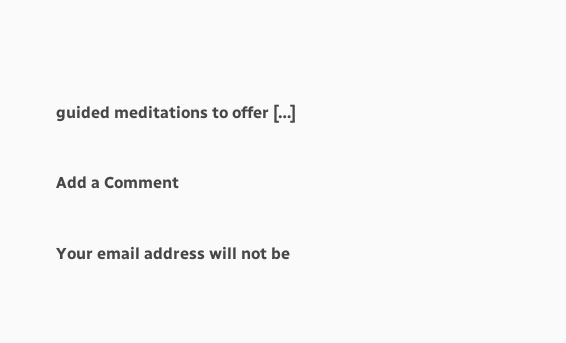guided meditations to offer […]

Add a Comment

Your email address will not be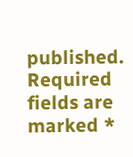published. Required fields are marked *